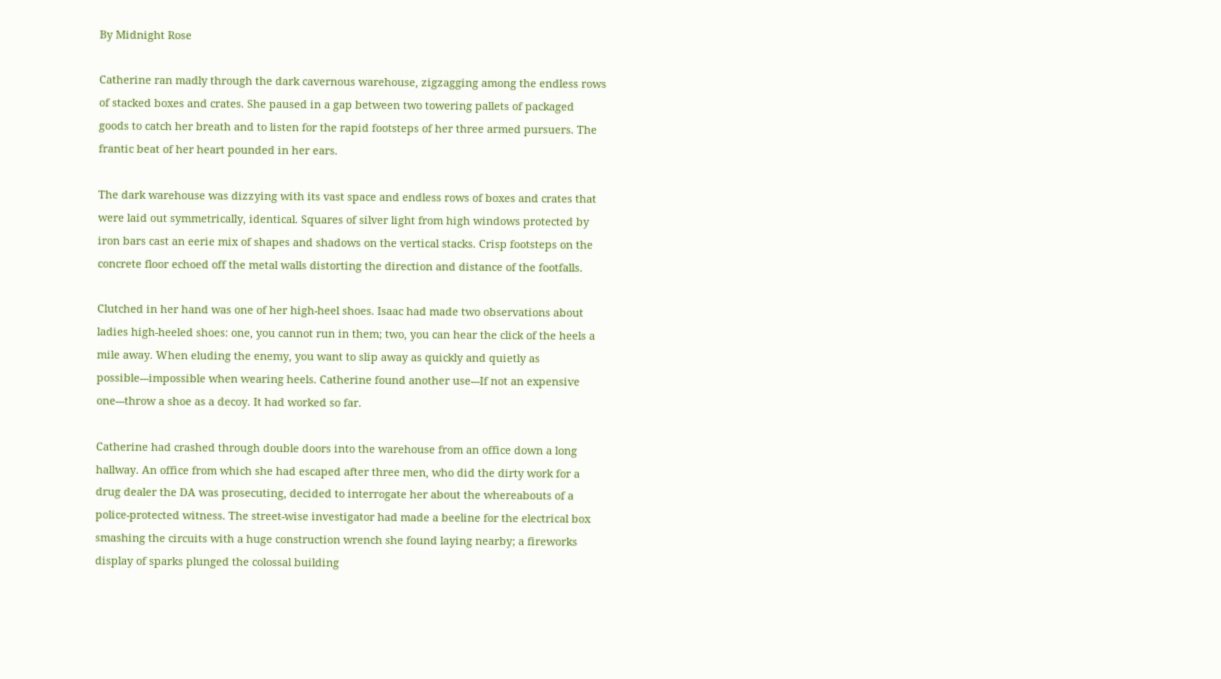By Midnight Rose

Catherine ran madly through the dark cavernous warehouse, zigzagging among the endless rows of stacked boxes and crates. She paused in a gap between two towering pallets of packaged goods to catch her breath and to listen for the rapid footsteps of her three armed pursuers. The frantic beat of her heart pounded in her ears.

The dark warehouse was dizzying with its vast space and endless rows of boxes and crates that were laid out symmetrically, identical. Squares of silver light from high windows protected by iron bars cast an eerie mix of shapes and shadows on the vertical stacks. Crisp footsteps on the concrete floor echoed off the metal walls distorting the direction and distance of the footfalls.

Clutched in her hand was one of her high-heel shoes. Isaac had made two observations about ladies high-heeled shoes: one, you cannot run in them; two, you can hear the click of the heels a mile away. When eluding the enemy, you want to slip away as quickly and quietly as possible---impossible when wearing heels. Catherine found another use---If not an expensive one---throw a shoe as a decoy. It had worked so far.

Catherine had crashed through double doors into the warehouse from an office down a long hallway. An office from which she had escaped after three men, who did the dirty work for a drug dealer the DA was prosecuting, decided to interrogate her about the whereabouts of a police-protected witness. The street-wise investigator had made a beeline for the electrical box smashing the circuits with a huge construction wrench she found laying nearby; a fireworks display of sparks plunged the colossal building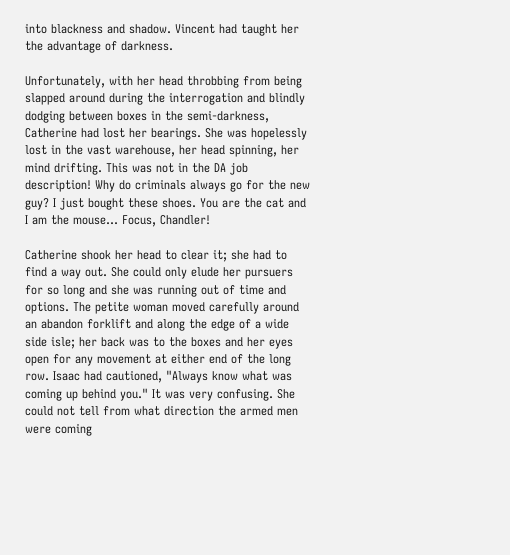into blackness and shadow. Vincent had taught her the advantage of darkness.

Unfortunately, with her head throbbing from being slapped around during the interrogation and blindly dodging between boxes in the semi-darkness, Catherine had lost her bearings. She was hopelessly lost in the vast warehouse, her head spinning, her mind drifting. This was not in the DA job description! Why do criminals always go for the new guy? I just bought these shoes. You are the cat and I am the mouse… Focus, Chandler!

Catherine shook her head to clear it; she had to find a way out. She could only elude her pursuers for so long and she was running out of time and options. The petite woman moved carefully around an abandon forklift and along the edge of a wide side isle; her back was to the boxes and her eyes open for any movement at either end of the long row. Isaac had cautioned, "Always know what was coming up behind you." It was very confusing. She could not tell from what direction the armed men were coming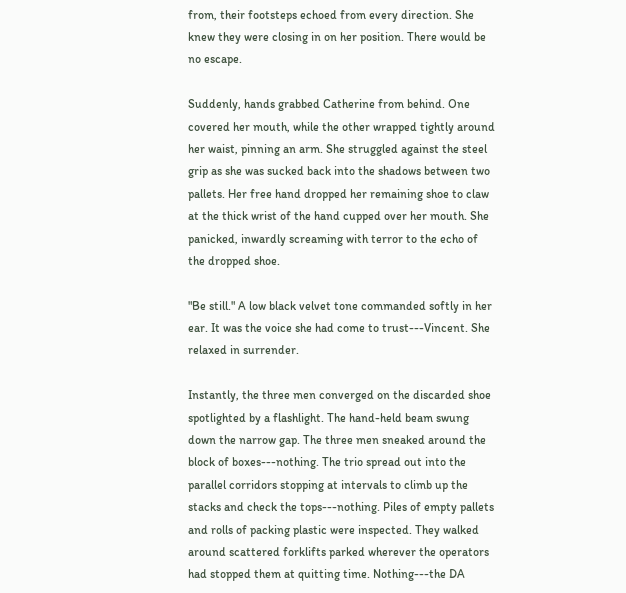from, their footsteps echoed from every direction. She knew they were closing in on her position. There would be no escape.

Suddenly, hands grabbed Catherine from behind. One covered her mouth, while the other wrapped tightly around her waist, pinning an arm. She struggled against the steel grip as she was sucked back into the shadows between two pallets. Her free hand dropped her remaining shoe to claw at the thick wrist of the hand cupped over her mouth. She panicked, inwardly screaming with terror to the echo of the dropped shoe.

"Be still." A low black velvet tone commanded softly in her ear. It was the voice she had come to trust---Vincent. She relaxed in surrender.

Instantly, the three men converged on the discarded shoe spotlighted by a flashlight. The hand-held beam swung down the narrow gap. The three men sneaked around the block of boxes---nothing. The trio spread out into the parallel corridors stopping at intervals to climb up the stacks and check the tops---nothing. Piles of empty pallets and rolls of packing plastic were inspected. They walked around scattered forklifts parked wherever the operators had stopped them at quitting time. Nothing---the DA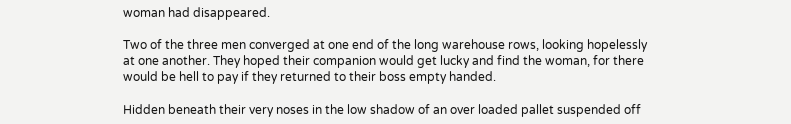woman had disappeared.

Two of the three men converged at one end of the long warehouse rows, looking hopelessly at one another. They hoped their companion would get lucky and find the woman, for there would be hell to pay if they returned to their boss empty handed.

Hidden beneath their very noses in the low shadow of an over loaded pallet suspended off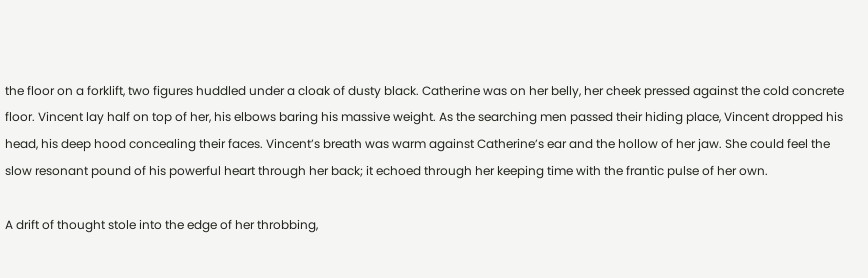the floor on a forklift, two figures huddled under a cloak of dusty black. Catherine was on her belly, her cheek pressed against the cold concrete floor. Vincent lay half on top of her, his elbows baring his massive weight. As the searching men passed their hiding place, Vincent dropped his head, his deep hood concealing their faces. Vincent’s breath was warm against Catherine’s ear and the hollow of her jaw. She could feel the slow resonant pound of his powerful heart through her back; it echoed through her keeping time with the frantic pulse of her own.

A drift of thought stole into the edge of her throbbing,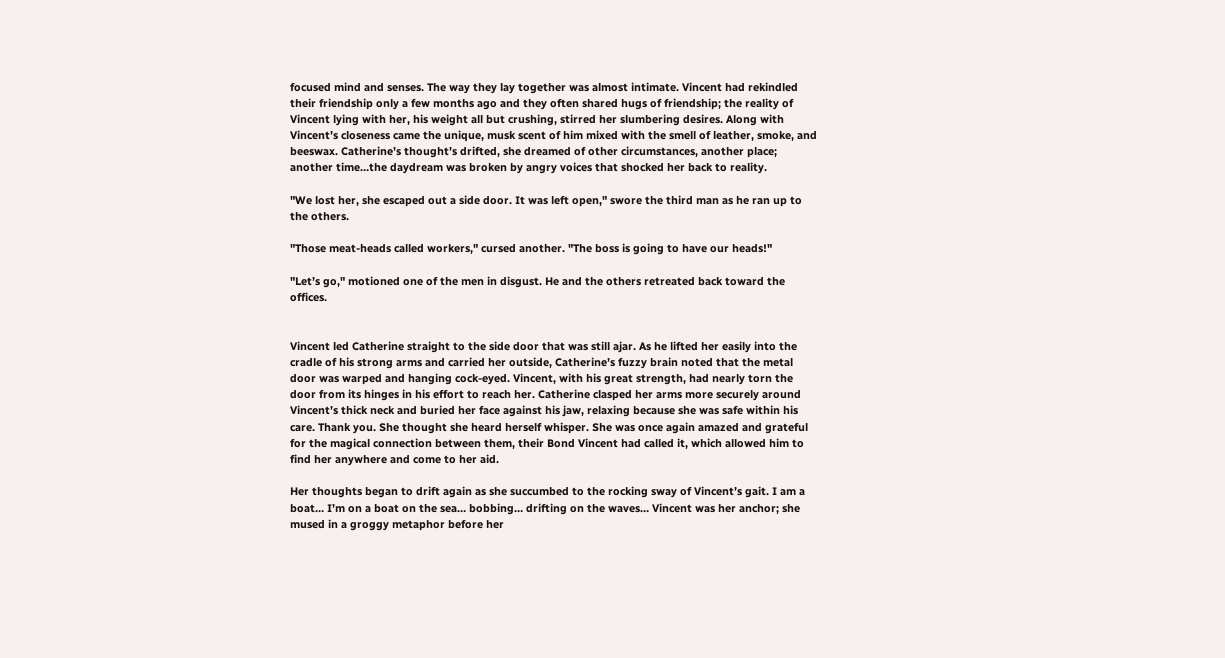focused mind and senses. The way they lay together was almost intimate. Vincent had rekindled their friendship only a few months ago and they often shared hugs of friendship; the reality of Vincent lying with her, his weight all but crushing, stirred her slumbering desires. Along with Vincent’s closeness came the unique, musk scent of him mixed with the smell of leather, smoke, and beeswax. Catherine’s thought’s drifted, she dreamed of other circumstances, another place; another time…the daydream was broken by angry voices that shocked her back to reality.

"We lost her, she escaped out a side door. It was left open," swore the third man as he ran up to the others.

"Those meat-heads called workers," cursed another. "The boss is going to have our heads!"

"Let’s go," motioned one of the men in disgust. He and the others retreated back toward the offices.


Vincent led Catherine straight to the side door that was still ajar. As he lifted her easily into the cradle of his strong arms and carried her outside, Catherine’s fuzzy brain noted that the metal door was warped and hanging cock-eyed. Vincent, with his great strength, had nearly torn the door from its hinges in his effort to reach her. Catherine clasped her arms more securely around Vincent’s thick neck and buried her face against his jaw, relaxing because she was safe within his care. Thank you. She thought she heard herself whisper. She was once again amazed and grateful for the magical connection between them, their Bond Vincent had called it, which allowed him to find her anywhere and come to her aid.

Her thoughts began to drift again as she succumbed to the rocking sway of Vincent’s gait. I am a boat… I’m on a boat on the sea… bobbing… drifting on the waves… Vincent was her anchor; she mused in a groggy metaphor before her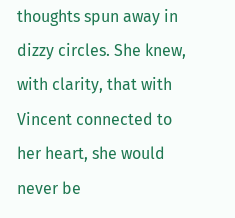thoughts spun away in dizzy circles. She knew, with clarity, that with Vincent connected to her heart, she would never be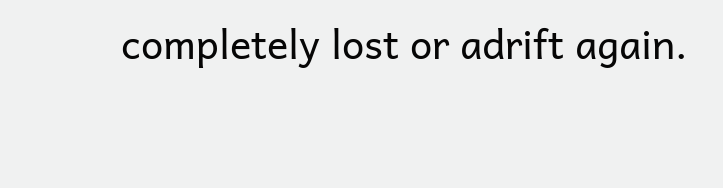completely lost or adrift again.